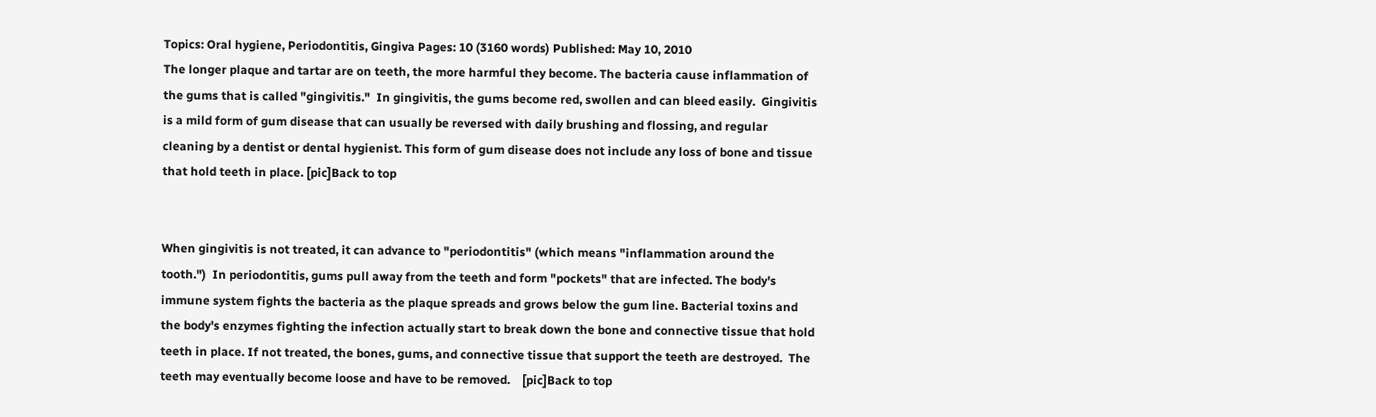Topics: Oral hygiene, Periodontitis, Gingiva Pages: 10 (3160 words) Published: May 10, 2010
The longer plaque and tartar are on teeth, the more harmful they become. The bacteria cause inflammation of the gums that is called "gingivitis."  In gingivitis, the gums become red, swollen and can bleed easily.  Gingivitis is a mild form of gum disease that can usually be reversed with daily brushing and flossing, and regular cleaning by a dentist or dental hygienist. This form of gum disease does not include any loss of bone and tissue that hold teeth in place. [pic]Back to top


When gingivitis is not treated, it can advance to "periodontitis" (which means "inflammation around the tooth.")  In periodontitis, gums pull away from the teeth and form "pockets" that are infected. The body's immune system fights the bacteria as the plaque spreads and grows below the gum line. Bacterial toxins and the body's enzymes fighting the infection actually start to break down the bone and connective tissue that hold teeth in place. If not treated, the bones, gums, and connective tissue that support the teeth are destroyed.  The teeth may eventually become loose and have to be removed.    [pic]Back to top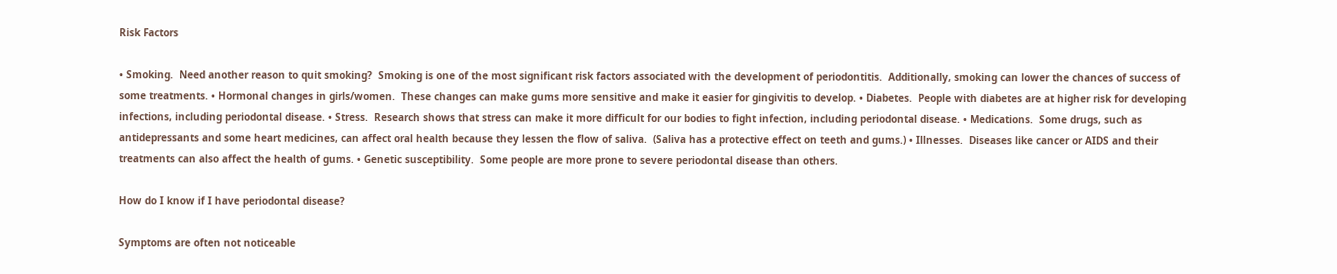Risk Factors

• Smoking.  Need another reason to quit smoking?  Smoking is one of the most significant risk factors associated with the development of periodontitis.  Additionally, smoking can lower the chances of success of some treatments. • Hormonal changes in girls/women.  These changes can make gums more sensitive and make it easier for gingivitis to develop. • Diabetes.  People with diabetes are at higher risk for developing infections, including periodontal disease. • Stress.  Research shows that stress can make it more difficult for our bodies to fight infection, including periodontal disease. • Medications.  Some drugs, such as antidepressants and some heart medicines, can affect oral health because they lessen the flow of saliva.  (Saliva has a protective effect on teeth and gums.) • Illnesses.  Diseases like cancer or AIDS and their treatments can also affect the health of gums. • Genetic susceptibility.  Some people are more prone to severe periodontal disease than others.

How do I know if I have periodontal disease?

Symptoms are often not noticeable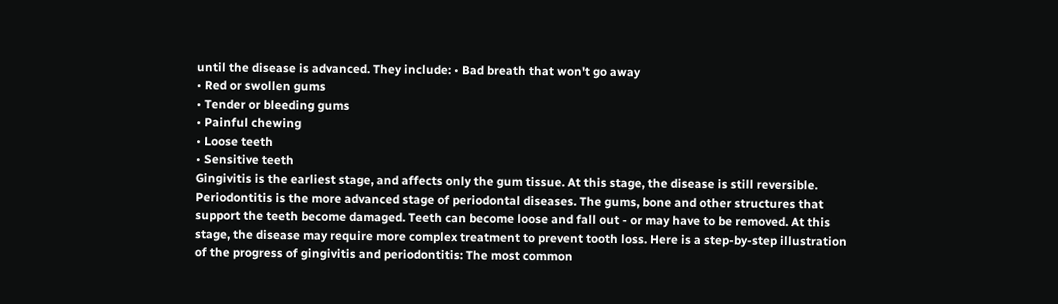until the disease is advanced. They include: • Bad breath that won't go away
• Red or swollen gums
• Tender or bleeding gums
• Painful chewing
• Loose teeth
• Sensitive teeth
Gingivitis is the earliest stage, and affects only the gum tissue. At this stage, the disease is still reversible.  Periodontitis is the more advanced stage of periodontal diseases. The gums, bone and other structures that support the teeth become damaged. Teeth can become loose and fall out - or may have to be removed. At this stage, the disease may require more complex treatment to prevent tooth loss. Here is a step-by-step illustration of the progress of gingivitis and periodontitis: The most common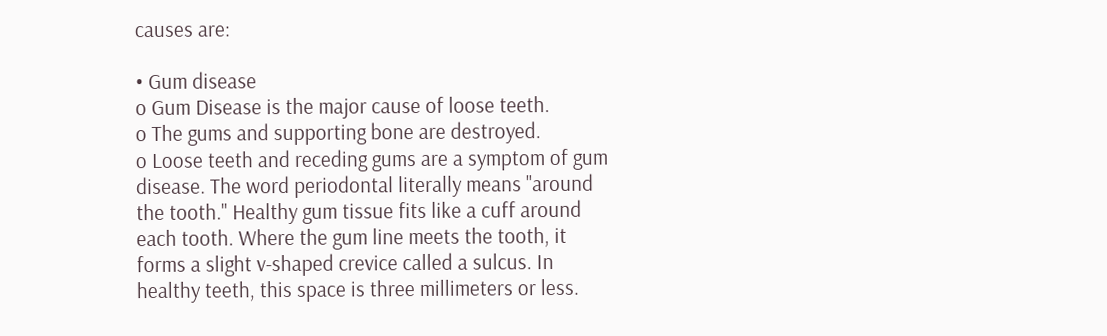causes are:

• Gum disease
o Gum Disease is the major cause of loose teeth.
o The gums and supporting bone are destroyed.
o Loose teeth and receding gums are a symptom of gum disease. The word periodontal literally means "around the tooth." Healthy gum tissue fits like a cuff around each tooth. Where the gum line meets the tooth, it forms a slight v-shaped crevice called a sulcus. In healthy teeth, this space is three millimeters or less.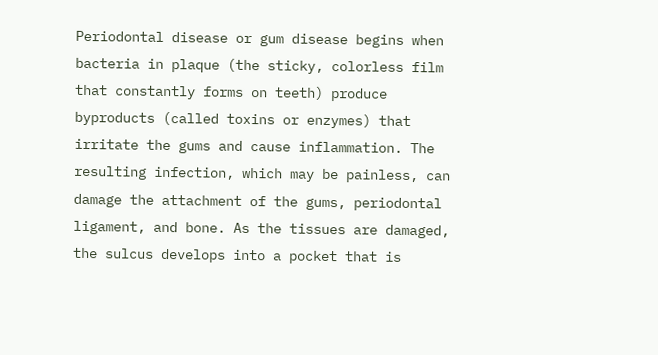Periodontal disease or gum disease begins when bacteria in plaque (the sticky, colorless film that constantly forms on teeth) produce byproducts (called toxins or enzymes) that irritate the gums and cause inflammation. The resulting infection, which may be painless, can damage the attachment of the gums, periodontal ligament, and bone. As the tissues are damaged, the sulcus develops into a pocket that is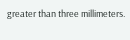greater than three millimeters.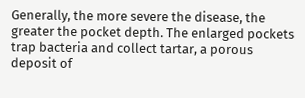Generally, the more severe the disease, the greater the pocket depth. The enlarged pockets trap bacteria and collect tartar, a porous deposit of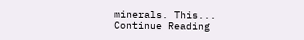minerals. This...
Continue Reading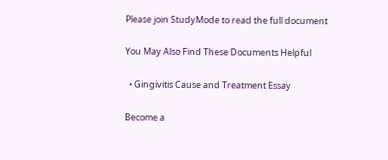Please join StudyMode to read the full document

You May Also Find These Documents Helpful

  • Gingivitis Cause and Treatment Essay

Become a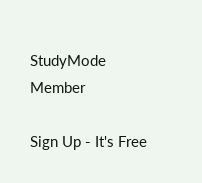StudyMode Member

Sign Up - It's Free